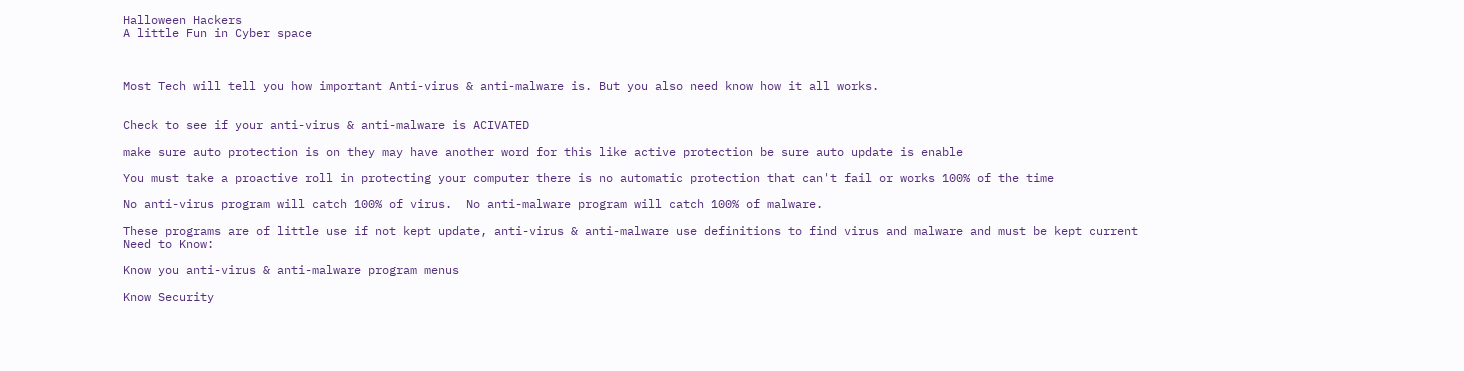Halloween Hackers
A little Fun in Cyber space



Most Tech will tell you how important Anti-virus & anti-malware is. But you also need know how it all works.


Check to see if your anti-virus & anti-malware is ACIVATED

make sure auto protection is on they may have another word for this like active protection be sure auto update is enable

You must take a proactive roll in protecting your computer there is no automatic protection that can't fail or works 100% of the time

No anti-virus program will catch 100% of virus.  No anti-malware program will catch 100% of malware.

These programs are of little use if not kept update, anti-virus & anti-malware use definitions to find virus and malware and must be kept current
Need to Know:

Know you anti-virus & anti-malware program menus

Know Security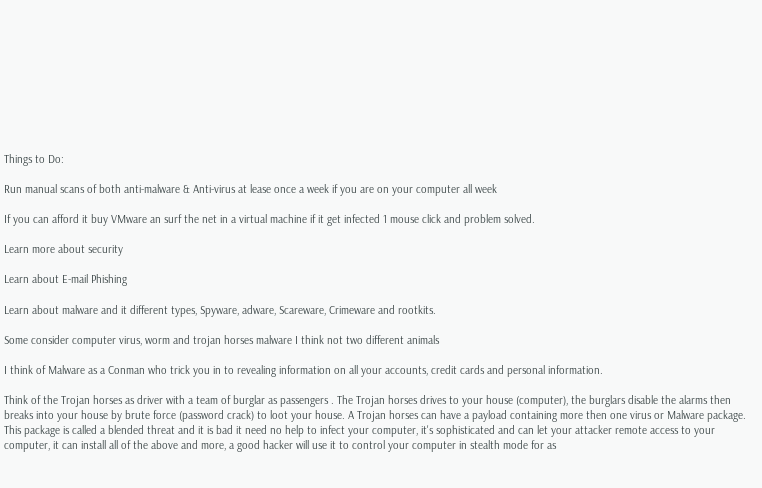Things to Do:

Run manual scans of both anti-malware & Anti-virus at lease once a week if you are on your computer all week

If you can afford it buy VMware an surf the net in a virtual machine if it get infected 1 mouse click and problem solved.

Learn more about security

Learn about E-mail Phishing

Learn about malware and it different types, Spyware, adware, Scareware, Crimeware and rootkits.

Some consider computer virus, worm and trojan horses malware I think not two different animals

I think of Malware as a Conman who trick you in to revealing information on all your accounts, credit cards and personal information.

Think of the Trojan horses as driver with a team of burglar as passengers . The Trojan horses drives to your house (computer), the burglars disable the alarms then breaks into your house by brute force (password crack) to loot your house. A Trojan horses can have a payload containing more then one virus or Malware package. This package is called a blended threat and it is bad it need no help to infect your computer, it's sophisticated and can let your attacker remote access to your computer, it can install all of the above and more, a good hacker will use it to control your computer in stealth mode for as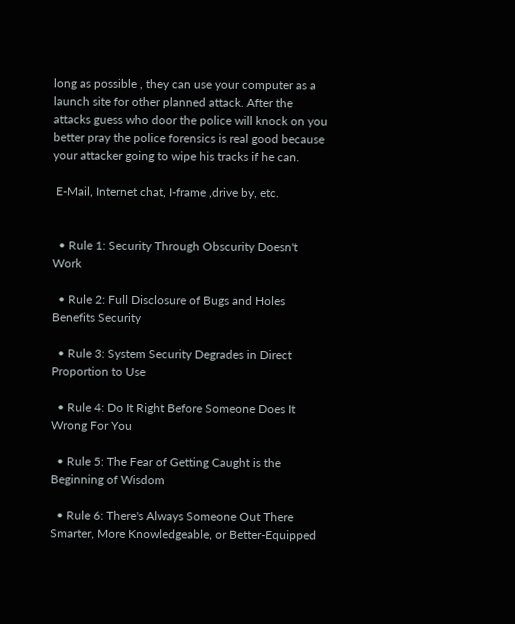long as possible , they can use your computer as a launch site for other planned attack. After the attacks guess who door the police will knock on you better pray the police forensics is real good because your attacker going to wipe his tracks if he can.

 E-Mail, Internet chat, I-frame ,drive by, etc.


  • Rule 1: Security Through Obscurity Doesn't Work

  • Rule 2: Full Disclosure of Bugs and Holes Benefits Security

  • Rule 3: System Security Degrades in Direct Proportion to Use

  • Rule 4: Do It Right Before Someone Does It Wrong For You

  • Rule 5: The Fear of Getting Caught is the Beginning of Wisdom

  • Rule 6: There's Always Someone Out There Smarter, More Knowledgeable, or Better-Equipped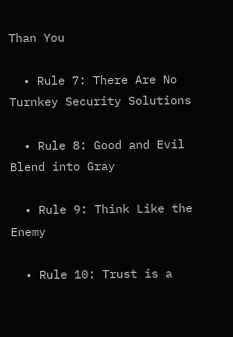Than You

  • Rule 7: There Are No Turnkey Security Solutions

  • Rule 8: Good and Evil Blend into Gray

  • Rule 9: Think Like the Enemy

  • Rule 10: Trust is a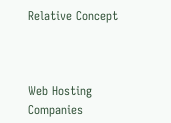Relative Concept



Web Hosting Companies